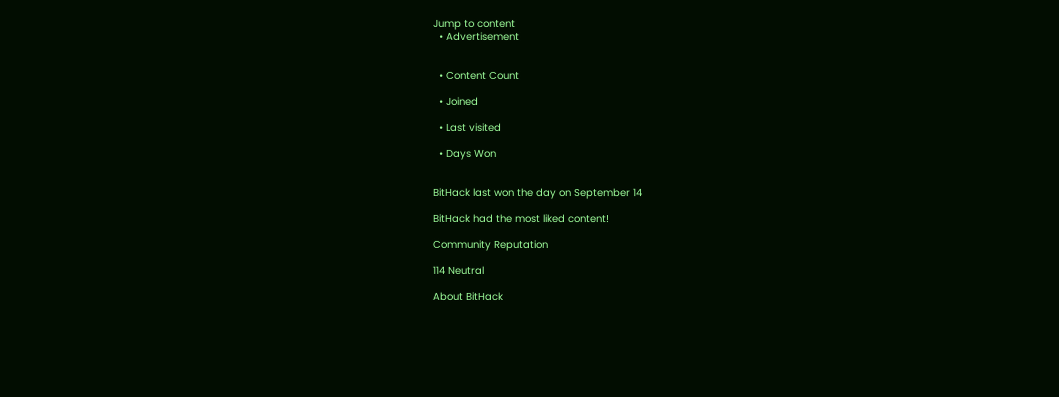Jump to content
  • Advertisement


  • Content Count

  • Joined

  • Last visited

  • Days Won


BitHack last won the day on September 14

BitHack had the most liked content!

Community Reputation

114 Neutral

About BitHack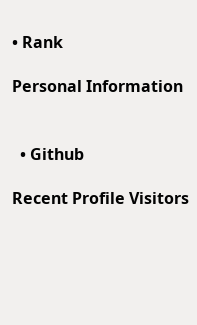• Rank

Personal Information


  • Github

Recent Profile Visitors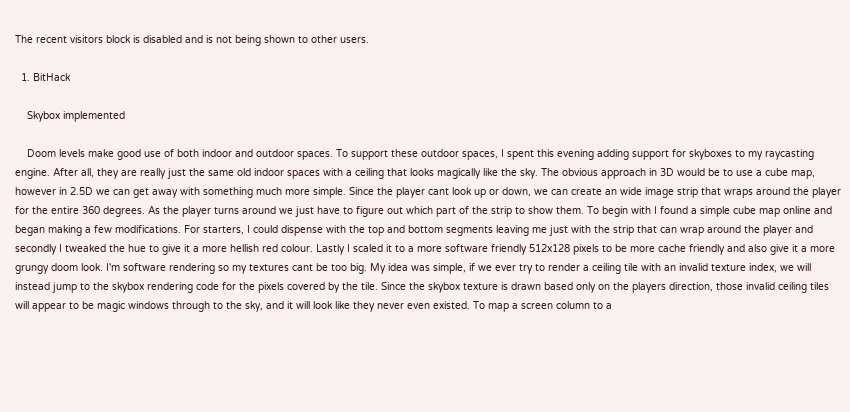The recent visitors block is disabled and is not being shown to other users.

  1. BitHack

    Skybox implemented

    Doom levels make good use of both indoor and outdoor spaces. To support these outdoor spaces, I spent this evening adding support for skyboxes to my raycasting engine. After all, they are really just the same old indoor spaces with a ceiling that looks magically like the sky. The obvious approach in 3D would be to use a cube map, however in 2.5D we can get away with something much more simple. Since the player cant look up or down, we can create an wide image strip that wraps around the player for the entire 360 degrees. As the player turns around we just have to figure out which part of the strip to show them. To begin with I found a simple cube map online and began making a few modifications. For starters, I could dispense with the top and bottom segments leaving me just with the strip that can wrap around the player and secondly I tweaked the hue to give it a more hellish red colour. Lastly I scaled it to a more software friendly 512x128 pixels to be more cache friendly and also give it a more grungy doom look. I'm software rendering so my textures cant be too big. My idea was simple, if we ever try to render a ceiling tile with an invalid texture index, we will instead jump to the skybox rendering code for the pixels covered by the tile. Since the skybox texture is drawn based only on the players direction, those invalid ceiling tiles will appear to be magic windows through to the sky, and it will look like they never even existed. To map a screen column to a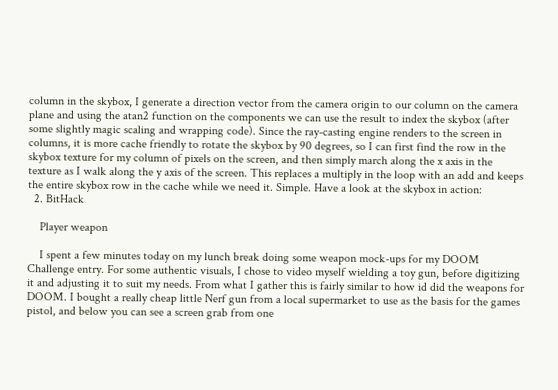column in the skybox, I generate a direction vector from the camera origin to our column on the camera plane and using the atan2 function on the components we can use the result to index the skybox (after some slightly magic scaling and wrapping code). Since the ray-casting engine renders to the screen in columns, it is more cache friendly to rotate the skybox by 90 degrees, so I can first find the row in the skybox texture for my column of pixels on the screen, and then simply march along the x axis in the texture as I walk along the y axis of the screen. This replaces a multiply in the loop with an add and keeps the entire skybox row in the cache while we need it. Simple. Have a look at the skybox in action:
  2. BitHack

    Player weapon

    I spent a few minutes today on my lunch break doing some weapon mock-ups for my DOOM Challenge entry. For some authentic visuals, I chose to video myself wielding a toy gun, before digitizing it and adjusting it to suit my needs. From what I gather this is fairly similar to how id did the weapons for DOOM. I bought a really cheap little Nerf gun from a local supermarket to use as the basis for the games pistol, and below you can see a screen grab from one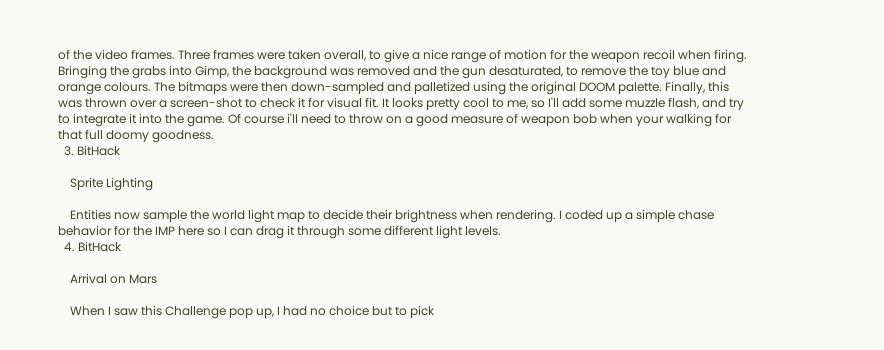of the video frames. Three frames were taken overall, to give a nice range of motion for the weapon recoil when firing. Bringing the grabs into Gimp, the background was removed and the gun desaturated, to remove the toy blue and orange colours. The bitmaps were then down-sampled and palletized using the original DOOM palette. Finally, this was thrown over a screen-shot to check it for visual fit. It looks pretty cool to me, so I'll add some muzzle flash, and try to integrate it into the game. Of course i'll need to throw on a good measure of weapon bob when your walking for that full doomy goodness.
  3. BitHack

    Sprite Lighting

    Entities now sample the world light map to decide their brightness when rendering. I coded up a simple chase behavior for the IMP here so I can drag it through some different light levels.
  4. BitHack

    Arrival on Mars

    When I saw this Challenge pop up, I had no choice but to pick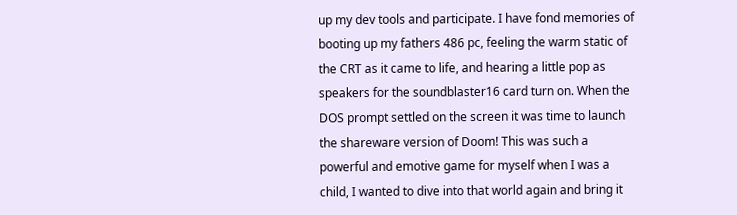up my dev tools and participate. I have fond memories of booting up my fathers 486 pc, feeling the warm static of the CRT as it came to life, and hearing a little pop as speakers for the soundblaster16 card turn on. When the DOS prompt settled on the screen it was time to launch the shareware version of Doom! This was such a powerful and emotive game for myself when I was a child, I wanted to dive into that world again and bring it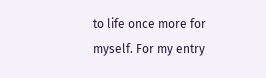to life once more for myself. For my entry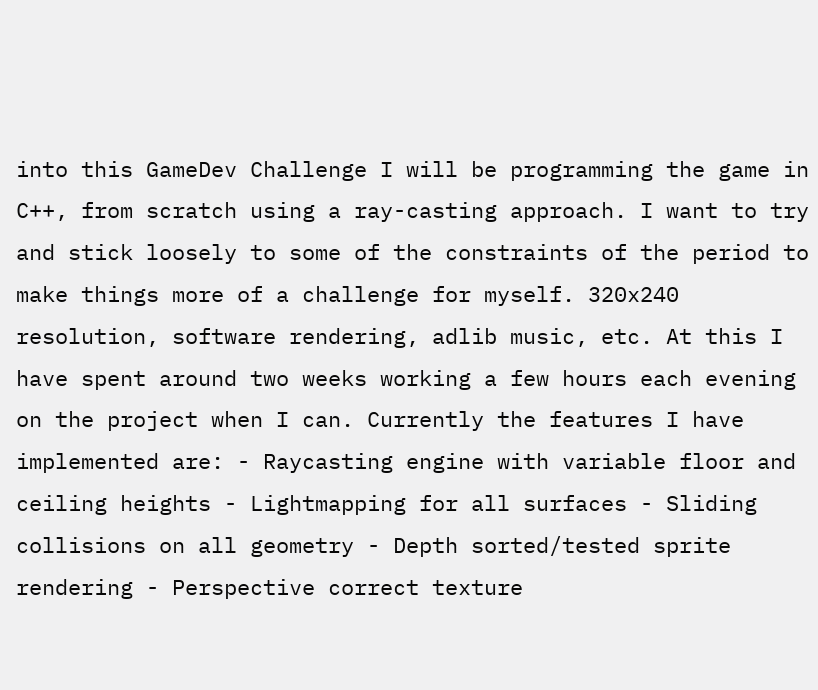into this GameDev Challenge I will be programming the game in C++, from scratch using a ray-casting approach. I want to try and stick loosely to some of the constraints of the period to make things more of a challenge for myself. 320x240 resolution, software rendering, adlib music, etc. At this I have spent around two weeks working a few hours each evening on the project when I can. Currently the features I have implemented are: - Raycasting engine with variable floor and ceiling heights - Lightmapping for all surfaces - Sliding collisions on all geometry - Depth sorted/tested sprite rendering - Perspective correct texture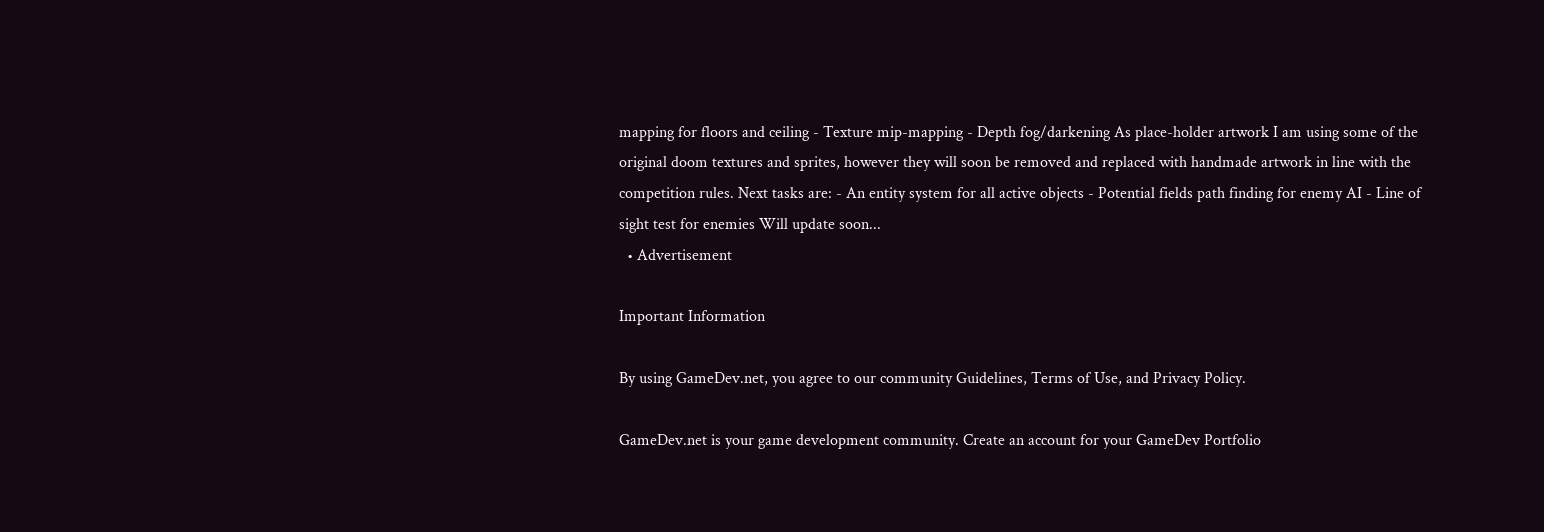mapping for floors and ceiling - Texture mip-mapping - Depth fog/darkening As place-holder artwork I am using some of the original doom textures and sprites, however they will soon be removed and replaced with handmade artwork in line with the competition rules. Next tasks are: - An entity system for all active objects - Potential fields path finding for enemy AI - Line of sight test for enemies Will update soon...
  • Advertisement

Important Information

By using GameDev.net, you agree to our community Guidelines, Terms of Use, and Privacy Policy.

GameDev.net is your game development community. Create an account for your GameDev Portfolio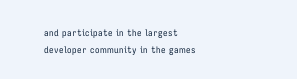and participate in the largest developer community in the games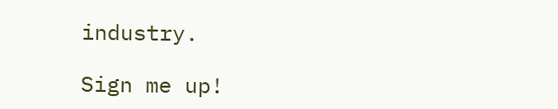industry.

Sign me up!